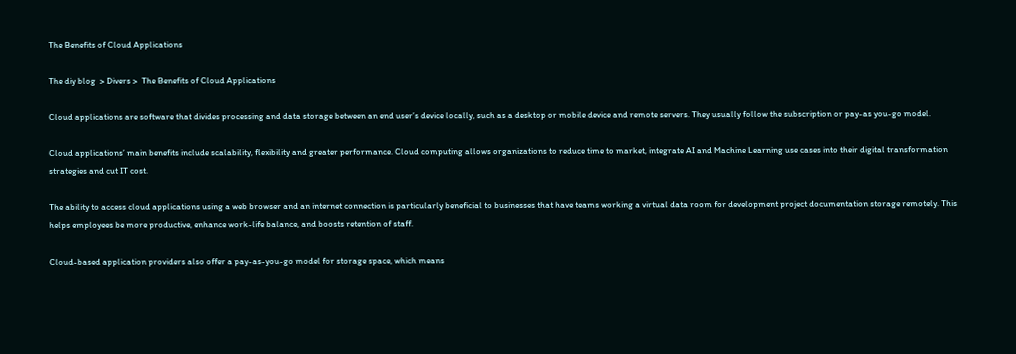The Benefits of Cloud Applications

The diy blog  > Divers >  The Benefits of Cloud Applications

Cloud applications are software that divides processing and data storage between an end user’s device locally, such as a desktop or mobile device and remote servers. They usually follow the subscription or pay-as you-go model.

Cloud applications’ main benefits include scalability, flexibility and greater performance. Cloud computing allows organizations to reduce time to market, integrate AI and Machine Learning use cases into their digital transformation strategies and cut IT cost.

The ability to access cloud applications using a web browser and an internet connection is particularly beneficial to businesses that have teams working a virtual data room for development project documentation storage remotely. This helps employees be more productive, enhance work-life balance, and boosts retention of staff.

Cloud-based application providers also offer a pay-as-you-go model for storage space, which means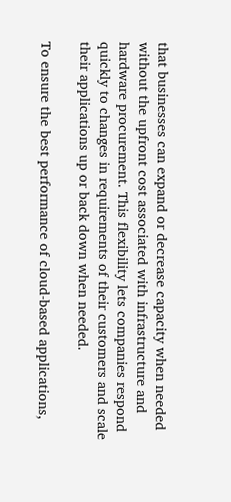that businesses can expand or decrease capacity when needed without the upfront cost associated with infrastructure and hardware procurement. This flexibility lets companies respond quickly to changes in requirements of their customers and scale their applications up or back down when needed.

To ensure the best performance of cloud-based applications,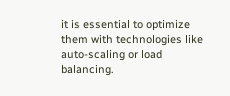it is essential to optimize them with technologies like auto-scaling or load balancing.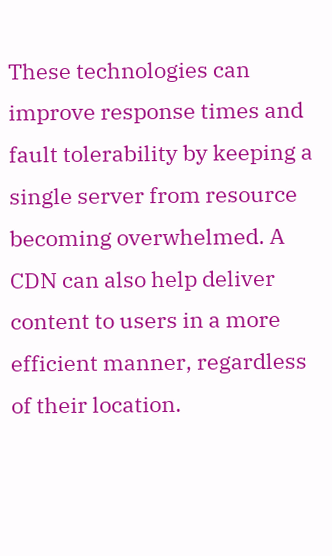These technologies can improve response times and fault tolerability by keeping a single server from resource becoming overwhelmed. A CDN can also help deliver content to users in a more efficient manner, regardless of their location.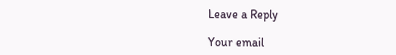Leave a Reply

Your email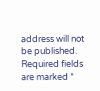address will not be published. Required fields are marked *